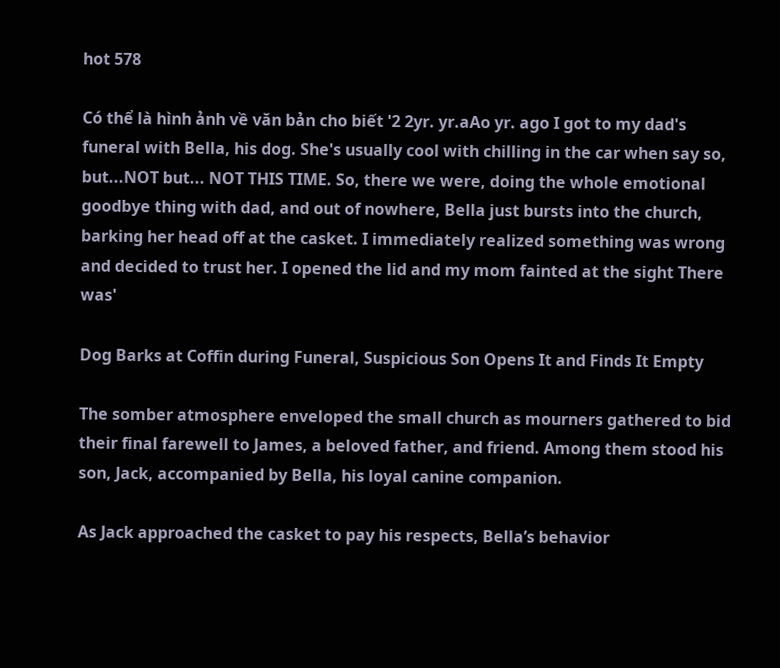hot 578

Có thể là hình ảnh về văn bản cho biết '2 2yr. yr.aAo yr. ago I got to my dad's funeral with Bella, his dog. She's usually cool with chilling in the car when say so, but...NOT but... NOT THIS TIME. So, there we were, doing the whole emotional goodbye thing with dad, and out of nowhere, Bella just bursts into the church, barking her head off at the casket. I immediately realized something was wrong and decided to trust her. I opened the lid and my mom fainted at the sight There was'

Dog Barks at Coffin during Funeral, Suspicious Son Opens It and Finds It Empty

The somber atmosphere enveloped the small church as mourners gathered to bid their final farewell to James, a beloved father, and friend. Among them stood his son, Jack, accompanied by Bella, his loyal canine companion.

As Jack approached the casket to pay his respects, Bella’s behavior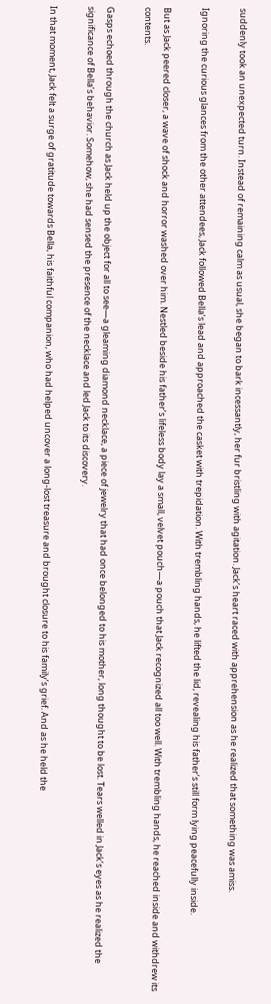suddenly took an unexpected turn. Instead of remaining calm as usual, she began to bark incessantly, her fur bristling with agitation. Jack’s heart raced with apprehension as he realized that something was amiss.

Ignoring the curious glances from the other attendees, Jack followed Bella’s lead and approached the casket with trepidation. With trembling hands, he lifted the lid, revealing his father’s still form lying peacefully inside.

But as Jack peered closer, a wave of shock and horror washed over him. Nestled beside his father’s lifeless body lay a small, velvet pouch—a pouch that Jack recognized all too well. With trembling hands, he reached inside and withdrew its contents.

Gasps echoed through the church as Jack held up the object for all to see—a gleaming diamond necklace, a piece of jewelry that had once belonged to his mother, long thought to be lost. Tears welled in Jack’s eyes as he realized the significance of Bella’s behavior. Somehow, she had sensed the presence of the necklace and led Jack to its discovery.

In that moment, Jack felt a surge of gratitude towards Bella, his faithful companion, who had helped uncover a long-lost treasure and brought closure to his family’s grief. And as he held the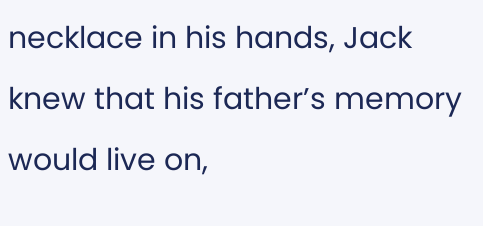necklace in his hands, Jack knew that his father’s memory would live on,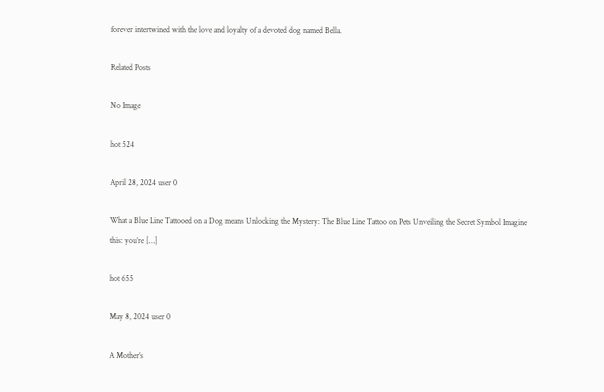forever intertwined with the love and loyalty of a devoted dog named Bella.

Related Posts

No Image

hot 524

April 28, 2024 user 0

What a Blue Line Tattooed on a Dog means Unlocking the Mystery: The Blue Line Tattoo on Pets Unveiling the Secret Symbol Imagine this: you’re […]

hot 655

May 8, 2024 user 0

A Mother’s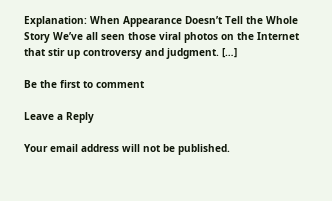Explanation: When Appearance Doesn’t Tell the Whole Story We’ve all seen those viral photos on the Internet that stir up controversy and judgment. […]

Be the first to comment

Leave a Reply

Your email address will not be published.